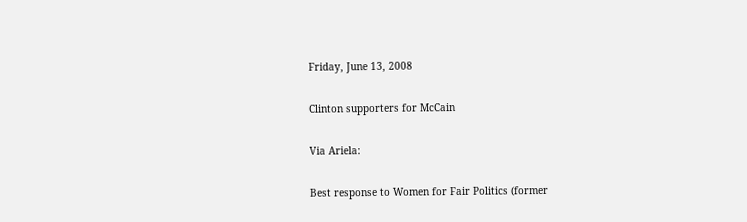Friday, June 13, 2008

Clinton supporters for McCain

Via Ariela:

Best response to Women for Fair Politics (former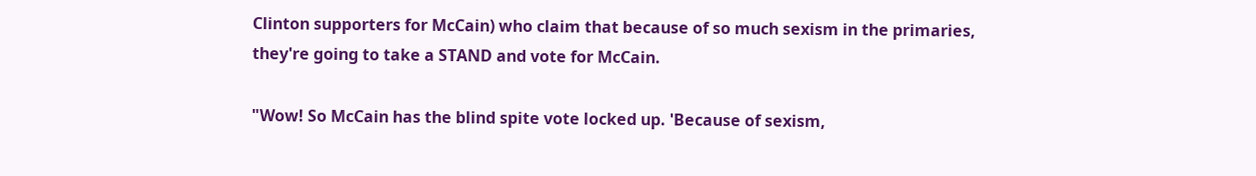Clinton supporters for McCain) who claim that because of so much sexism in the primaries, they're going to take a STAND and vote for McCain.

"Wow! So McCain has the blind spite vote locked up. 'Because of sexism,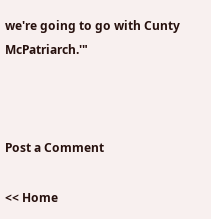we're going to go with Cunty McPatriarch.'"



Post a Comment

<< Home